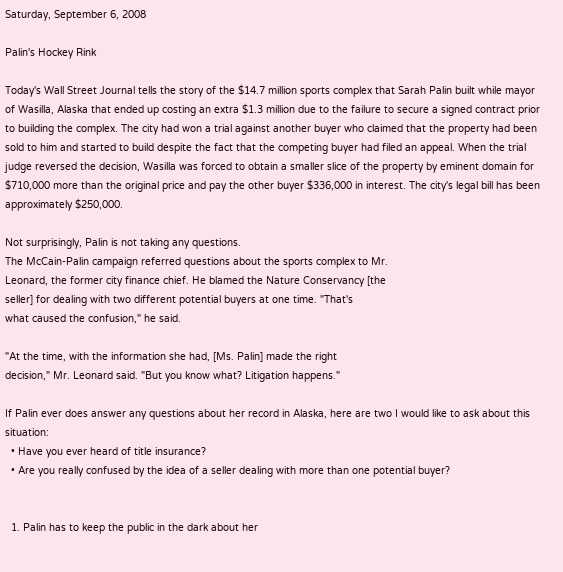Saturday, September 6, 2008

Palin's Hockey Rink

Today's Wall Street Journal tells the story of the $14.7 million sports complex that Sarah Palin built while mayor of Wasilla, Alaska that ended up costing an extra $1.3 million due to the failure to secure a signed contract prior to building the complex. The city had won a trial against another buyer who claimed that the property had been sold to him and started to build despite the fact that the competing buyer had filed an appeal. When the trial judge reversed the decision, Wasilla was forced to obtain a smaller slice of the property by eminent domain for $710,000 more than the original price and pay the other buyer $336,000 in interest. The city's legal bill has been approximately $250,000.

Not surprisingly, Palin is not taking any questions.
The McCain-Palin campaign referred questions about the sports complex to Mr.
Leonard, the former city finance chief. He blamed the Nature Conservancy [the
seller] for dealing with two different potential buyers at one time. "That's
what caused the confusion," he said.

"At the time, with the information she had, [Ms. Palin] made the right
decision," Mr. Leonard said. "But you know what? Litigation happens."

If Palin ever does answer any questions about her record in Alaska, here are two I would like to ask about this situation:
  • Have you ever heard of title insurance?
  • Are you really confused by the idea of a seller dealing with more than one potential buyer?


  1. Palin has to keep the public in the dark about her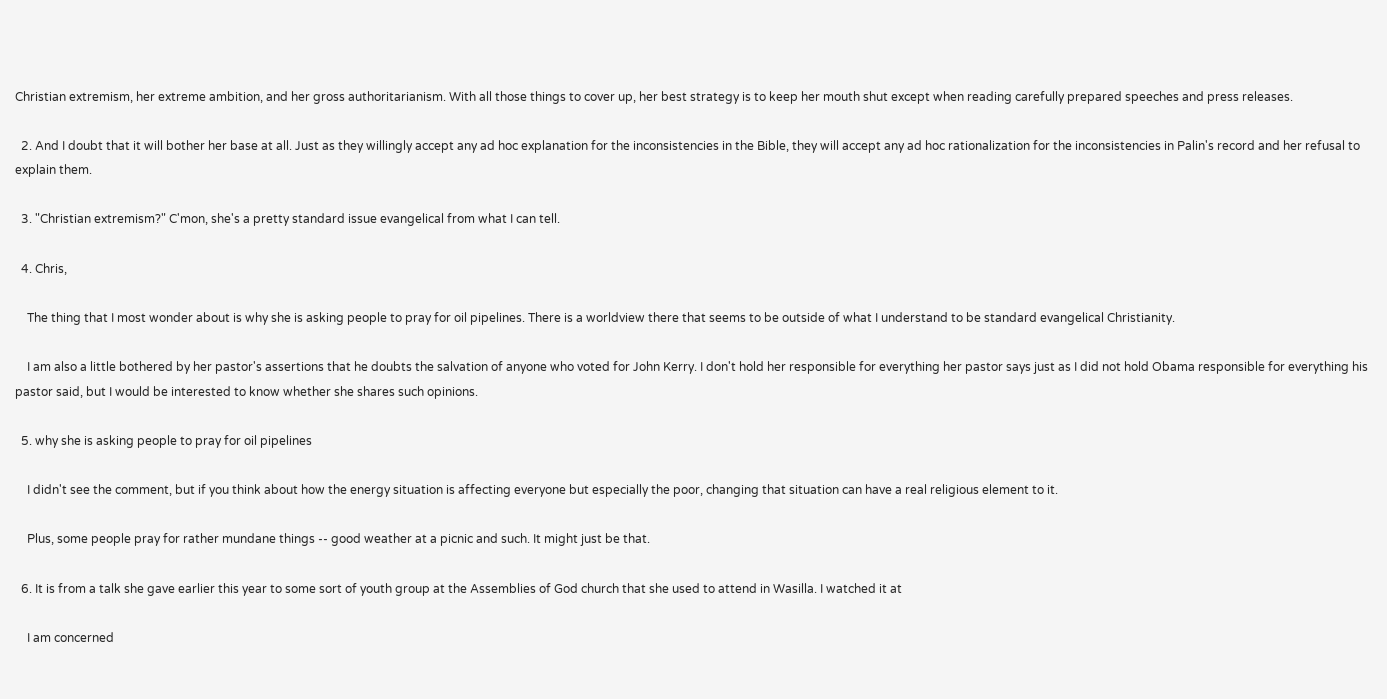Christian extremism, her extreme ambition, and her gross authoritarianism. With all those things to cover up, her best strategy is to keep her mouth shut except when reading carefully prepared speeches and press releases.

  2. And I doubt that it will bother her base at all. Just as they willingly accept any ad hoc explanation for the inconsistencies in the Bible, they will accept any ad hoc rationalization for the inconsistencies in Palin's record and her refusal to explain them.

  3. "Christian extremism?" C'mon, she's a pretty standard issue evangelical from what I can tell.

  4. Chris,

    The thing that I most wonder about is why she is asking people to pray for oil pipelines. There is a worldview there that seems to be outside of what I understand to be standard evangelical Christianity.

    I am also a little bothered by her pastor's assertions that he doubts the salvation of anyone who voted for John Kerry. I don't hold her responsible for everything her pastor says just as I did not hold Obama responsible for everything his pastor said, but I would be interested to know whether she shares such opinions.

  5. why she is asking people to pray for oil pipelines

    I didn't see the comment, but if you think about how the energy situation is affecting everyone but especially the poor, changing that situation can have a real religious element to it.

    Plus, some people pray for rather mundane things -- good weather at a picnic and such. It might just be that.

  6. It is from a talk she gave earlier this year to some sort of youth group at the Assemblies of God church that she used to attend in Wasilla. I watched it at

    I am concerned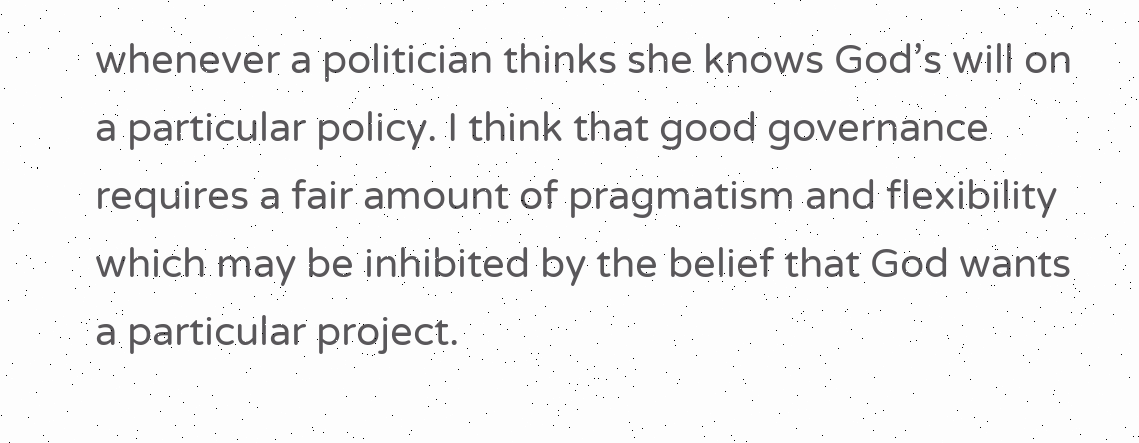whenever a politician thinks she knows God’s will on a particular policy. I think that good governance requires a fair amount of pragmatism and flexibility which may be inhibited by the belief that God wants a particular project.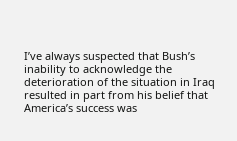I’ve always suspected that Bush’s inability to acknowledge the deterioration of the situation in Iraq resulted in part from his belief that America’s success was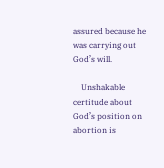assured because he was carrying out God’s will.

    Unshakable certitude about God’s position on abortion is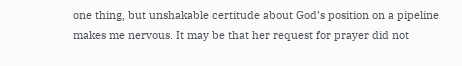one thing, but unshakable certitude about God’s position on a pipeline makes me nervous. It may be that her request for prayer did not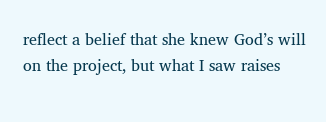reflect a belief that she knew God’s will on the project, but what I saw raises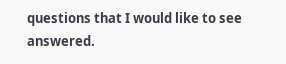questions that I would like to see answered.